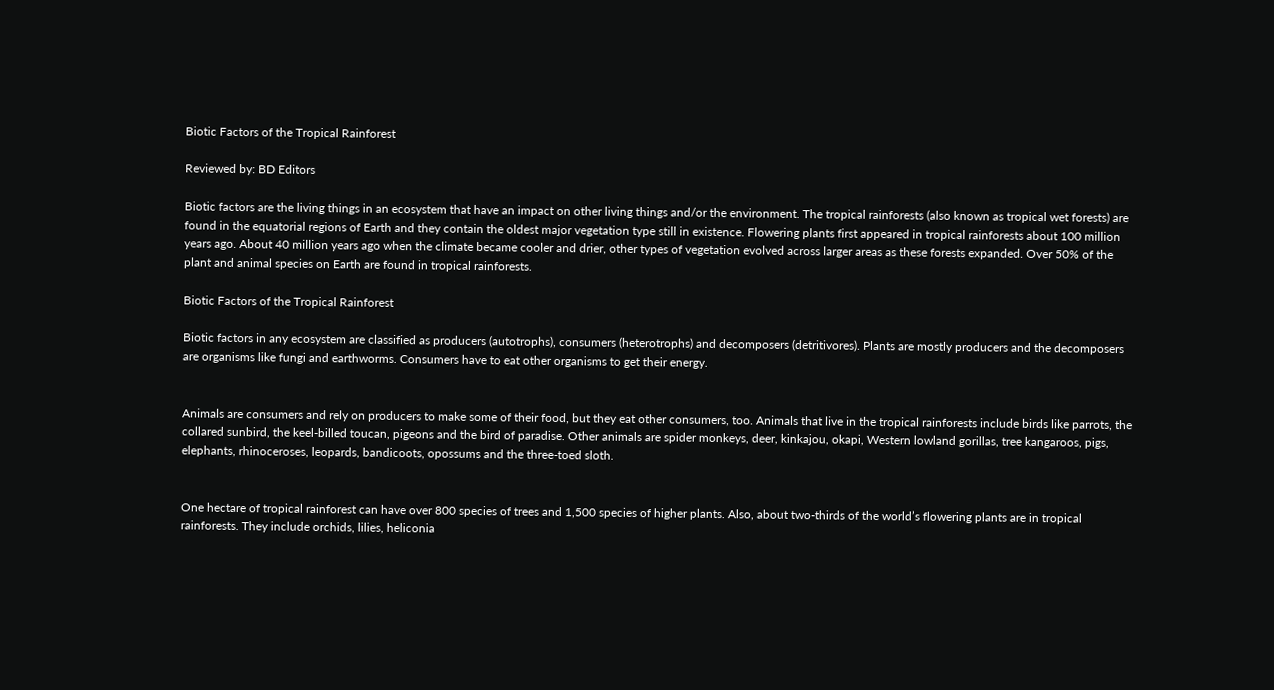Biotic Factors of the Tropical Rainforest

Reviewed by: BD Editors

Biotic factors are the living things in an ecosystem that have an impact on other living things and/or the environment. The tropical rainforests (also known as tropical wet forests) are found in the equatorial regions of Earth and they contain the oldest major vegetation type still in existence. Flowering plants first appeared in tropical rainforests about 100 million years ago. About 40 million years ago when the climate became cooler and drier, other types of vegetation evolved across larger areas as these forests expanded. Over 50% of the plant and animal species on Earth are found in tropical rainforests.

Biotic Factors of the Tropical Rainforest

Biotic factors in any ecosystem are classified as producers (autotrophs), consumers (heterotrophs) and decomposers (detritivores). Plants are mostly producers and the decomposers are organisms like fungi and earthworms. Consumers have to eat other organisms to get their energy.


Animals are consumers and rely on producers to make some of their food, but they eat other consumers, too. Animals that live in the tropical rainforests include birds like parrots, the collared sunbird, the keel-billed toucan, pigeons and the bird of paradise. Other animals are spider monkeys, deer, kinkajou, okapi, Western lowland gorillas, tree kangaroos, pigs, elephants, rhinoceroses, leopards, bandicoots, opossums and the three-toed sloth.


One hectare of tropical rainforest can have over 800 species of trees and 1,500 species of higher plants. Also, about two-thirds of the world’s flowering plants are in tropical rainforests. They include orchids, lilies, heliconia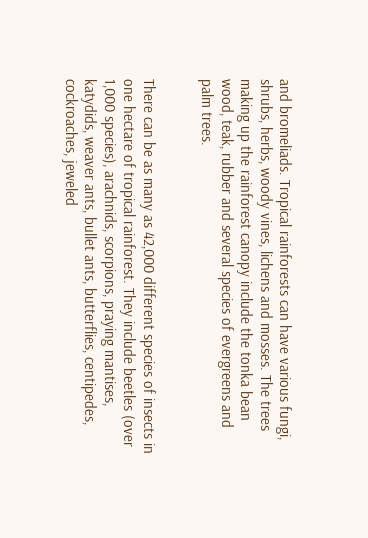and bromeliads. Tropical rainforests can have various fungi, shrubs, herbs, woody vines, lichens and mosses. The trees making up the rainforest canopy include the tonka bean wood, teak, rubber and several species of evergreens and palm trees.


There can be as many as 42,000 different species of insects in one hectare of tropical rainforest. They include beetles (over 1,000 species), arachnids, scorpions, praying mantises, katydids, weaver ants, bullet ants, butterflies, centipedes, cockroaches, jeweled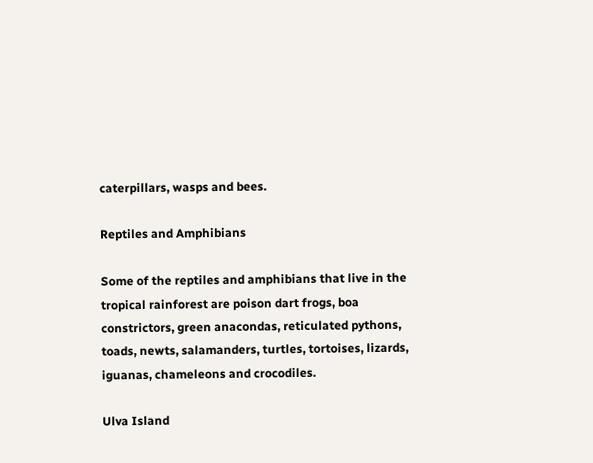caterpillars, wasps and bees.

Reptiles and Amphibians

Some of the reptiles and amphibians that live in the tropical rainforest are poison dart frogs, boa constrictors, green anacondas, reticulated pythons, toads, newts, salamanders, turtles, tortoises, lizards, iguanas, chameleons and crocodiles.

Ulva Island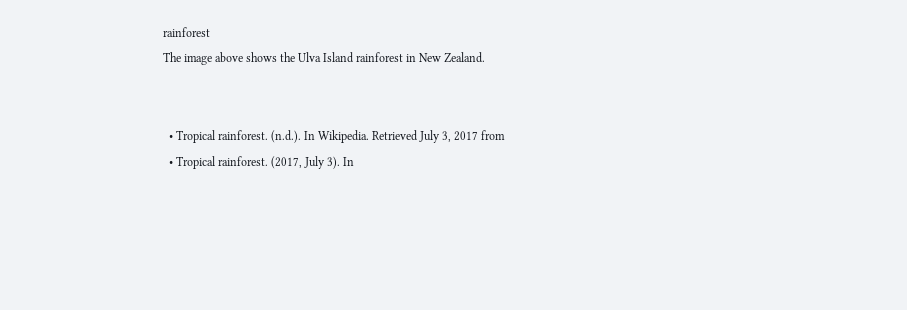rainforest
The image above shows the Ulva Island rainforest in New Zealand.


  • Tropical rainforest. (n.d.). In Wikipedia. Retrieved July 3, 2017 from
  • Tropical rainforest. (2017, July 3). In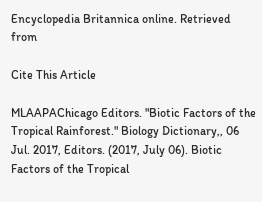Encyclopedia Britannica online. Retrieved from

Cite This Article

MLAAPAChicago Editors. "Biotic Factors of the Tropical Rainforest." Biology Dictionary,, 06 Jul. 2017, Editors. (2017, July 06). Biotic Factors of the Tropical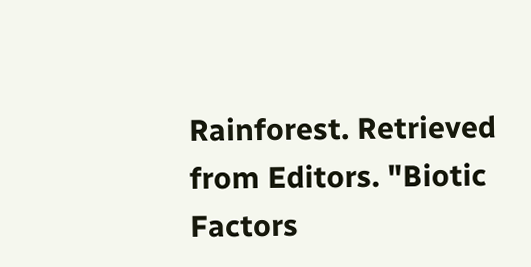Rainforest. Retrieved from Editors. "Biotic Factors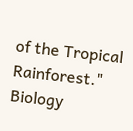of the Tropical Rainforest." Biology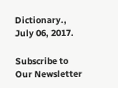Dictionary., July 06, 2017.

Subscribe to Our Newsletter